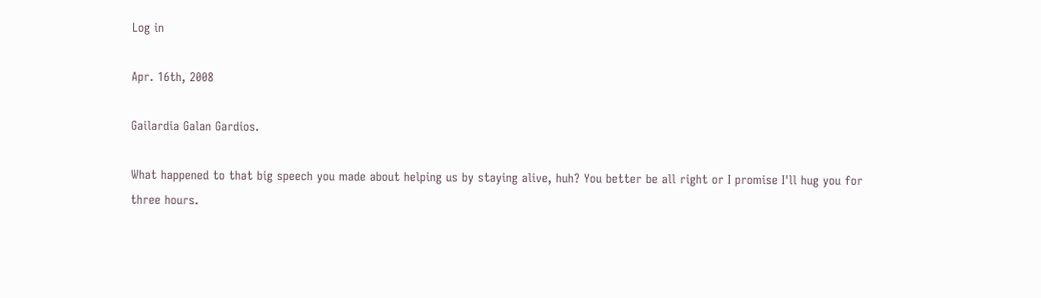Log in

Apr. 16th, 2008

Gailardia Galan Gardios.

What happened to that big speech you made about helping us by staying alive, huh? You better be all right or I promise I'll hug you for three hours.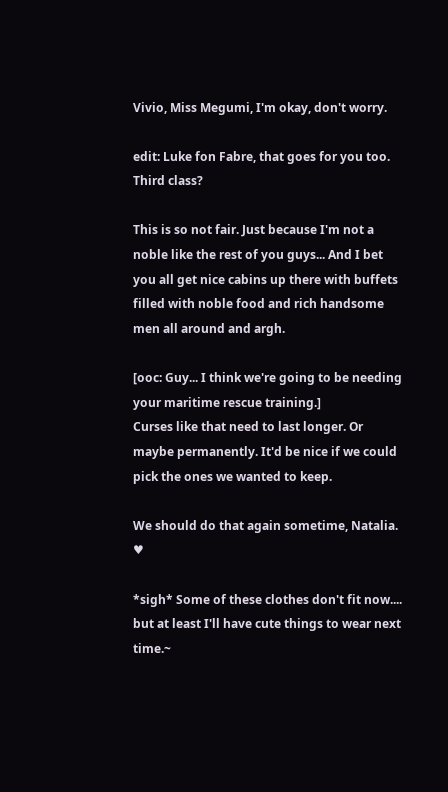Vivio, Miss Megumi, I'm okay, don't worry.

edit: Luke fon Fabre, that goes for you too.
Third class?

This is so not fair. Just because I'm not a noble like the rest of you guys... And I bet you all get nice cabins up there with buffets filled with noble food and rich handsome men all around and argh.

[ooc: Guy... I think we're going to be needing your maritime rescue training.]
Curses like that need to last longer. Or maybe permanently. It'd be nice if we could pick the ones we wanted to keep.

We should do that again sometime, Natalia. ♥

*sigh* Some of these clothes don't fit now.... but at least I'll have cute things to wear next time.~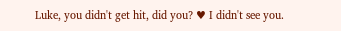Luke, you didn't get hit, did you? ♥ I didn't see you.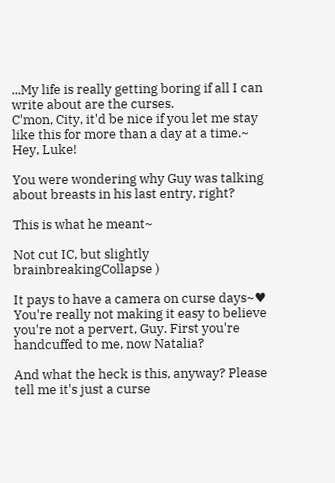...My life is really getting boring if all I can write about are the curses.
C'mon, City, it'd be nice if you let me stay like this for more than a day at a time.~
Hey, Luke!

You were wondering why Guy was talking about breasts in his last entry, right?

This is what he meant~

Not cut IC, but slightly brainbreakingCollapse )

It pays to have a camera on curse days~♥
You're really not making it easy to believe you're not a pervert, Guy. First you're handcuffed to me, now Natalia?

And what the heck is this, anyway? Please tell me it's just a curse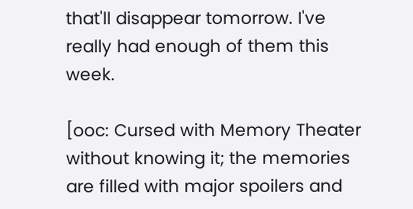that'll disappear tomorrow. I've really had enough of them this week.

[ooc: Cursed with Memory Theater without knowing it; the memories are filled with major spoilers and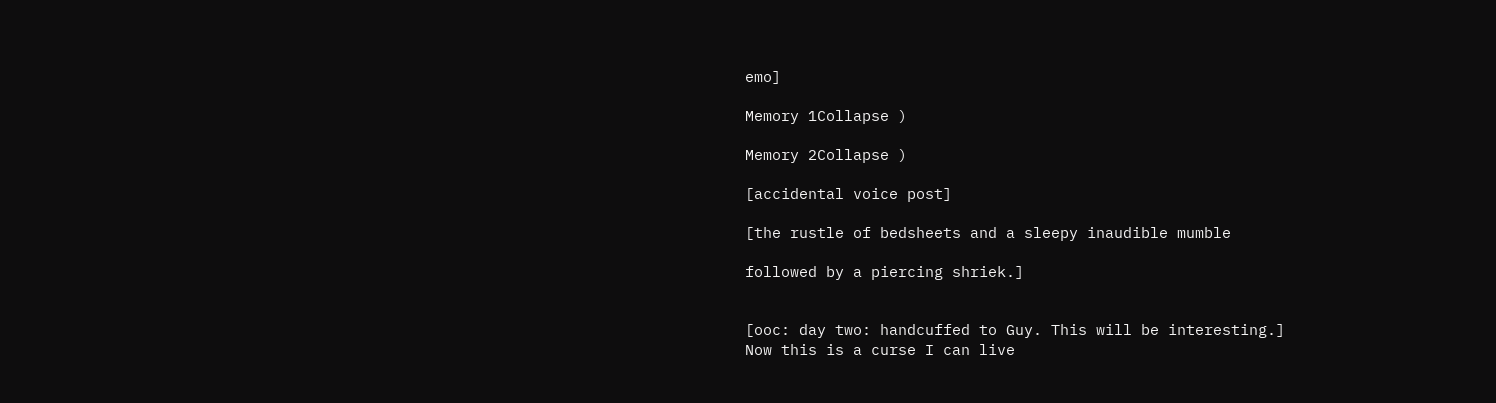emo]

Memory 1Collapse )

Memory 2Collapse )

[accidental voice post]

[the rustle of bedsheets and a sleepy inaudible mumble

followed by a piercing shriek.]


[ooc: day two: handcuffed to Guy. This will be interesting.]
Now this is a curse I can live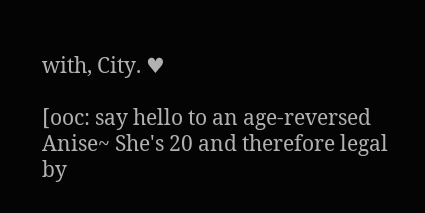with, City. ♥

[ooc: say hello to an age-reversed Anise~ She's 20 and therefore legal by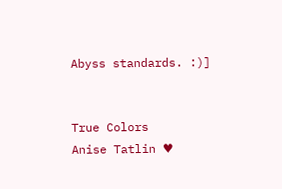Abyss standards. :)]


True Colors
Anise Tatlin ♥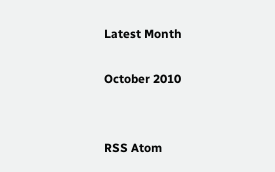Latest Month

October 2010


RSS Atom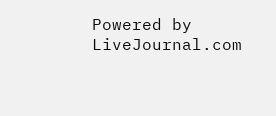Powered by LiveJournal.com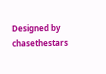Designed by chasethestars